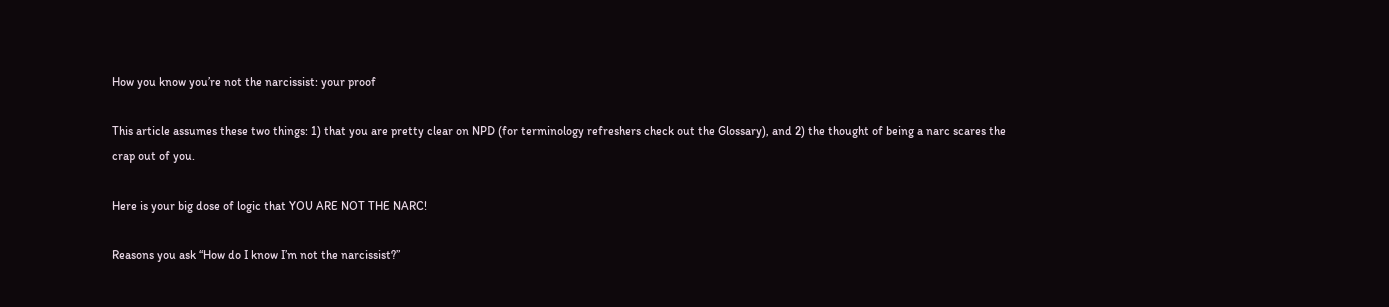How you know you’re not the narcissist: your proof

This article assumes these two things: 1) that you are pretty clear on NPD (for terminology refreshers check out the Glossary), and 2) the thought of being a narc scares the crap out of you.

Here is your big dose of logic that YOU ARE NOT THE NARC!

Reasons you ask “How do I know I’m not the narcissist?”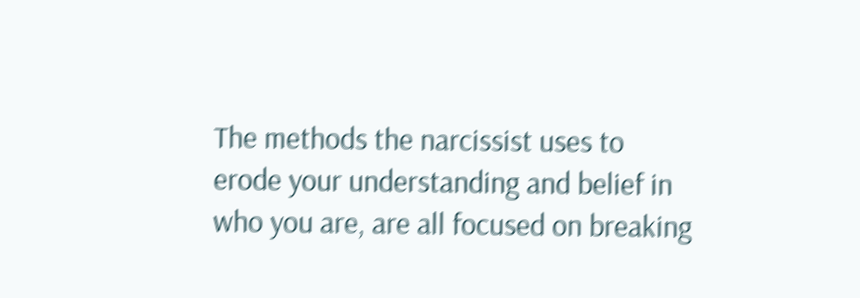The methods the narcissist uses to erode your understanding and belief in who you are, are all focused on breaking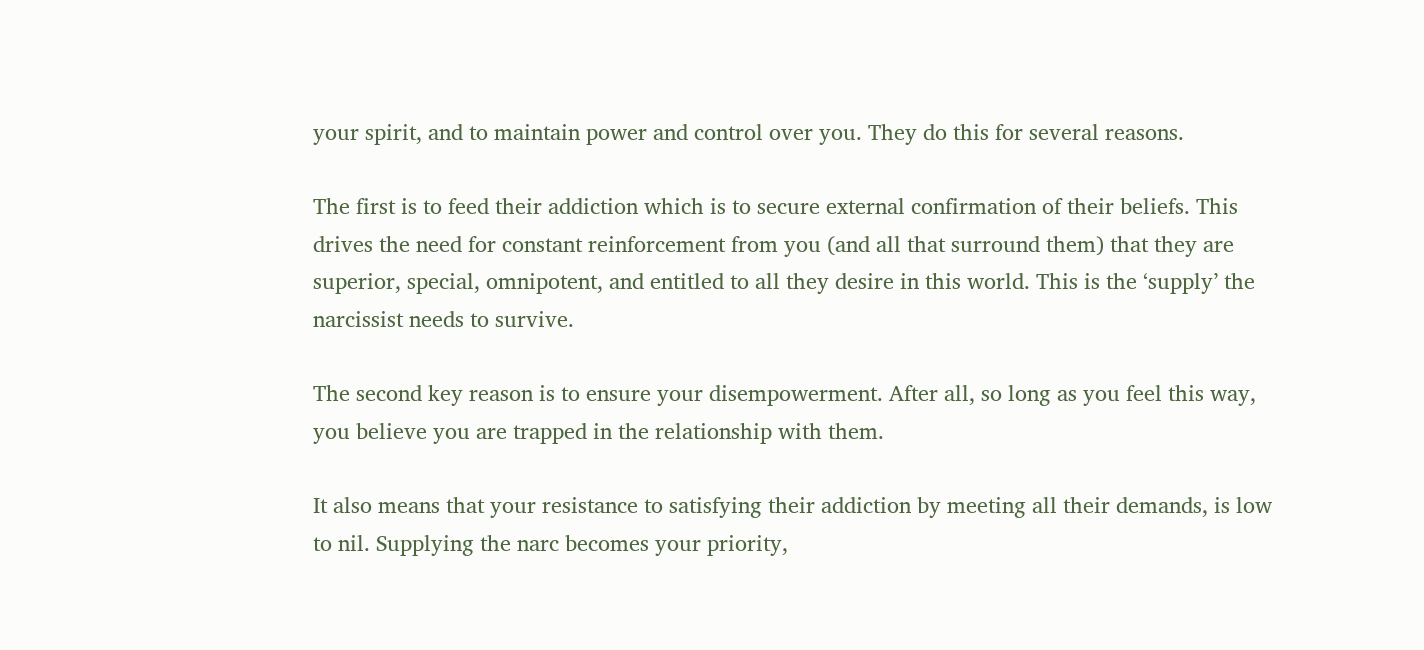your spirit, and to maintain power and control over you. They do this for several reasons.

The first is to feed their addiction which is to secure external confirmation of their beliefs. This drives the need for constant reinforcement from you (and all that surround them) that they are superior, special, omnipotent, and entitled to all they desire in this world. This is the ‘supply’ the narcissist needs to survive.

The second key reason is to ensure your disempowerment. After all, so long as you feel this way, you believe you are trapped in the relationship with them.

It also means that your resistance to satisfying their addiction by meeting all their demands, is low to nil. Supplying the narc becomes your priority,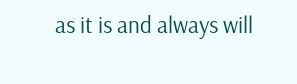as it is and always will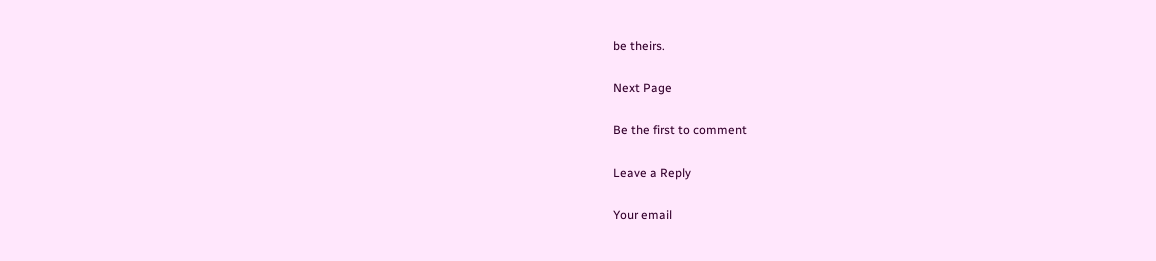be theirs.

Next Page

Be the first to comment

Leave a Reply

Your email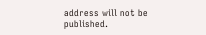address will not be published.